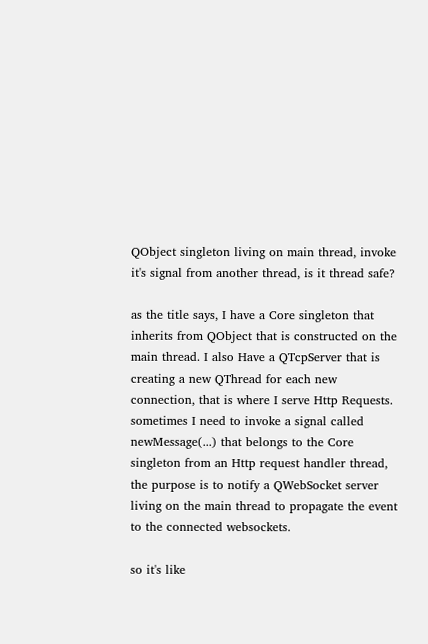QObject singleton living on main thread, invoke it's signal from another thread, is it thread safe?

as the title says, I have a Core singleton that inherits from QObject that is constructed on the main thread. I also Have a QTcpServer that is creating a new QThread for each new connection, that is where I serve Http Requests. sometimes I need to invoke a signal called newMessage(...) that belongs to the Core singleton from an Http request handler thread, the purpose is to notify a QWebSocket server living on the main thread to propagate the event to the connected websockets.

so it's like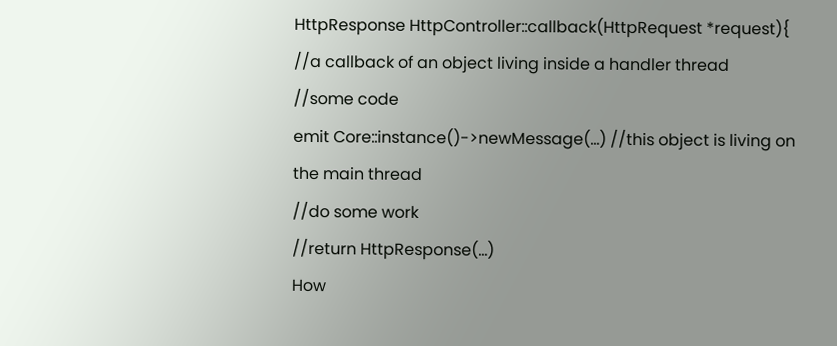HttpResponse HttpController::callback(HttpRequest *request){
//a callback of an object living inside a handler thread
//some code
emit Core::instance()->newMessage(...) //this object is living on the main thread
//do some work
//return HttpResponse(...)
How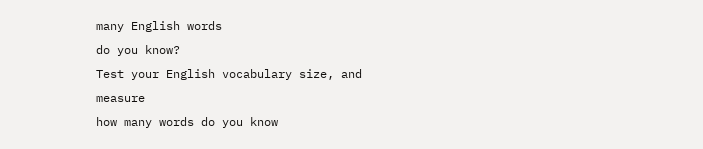many English words
do you know?
Test your English vocabulary size, and measure
how many words do you know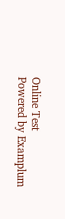Online Test
Powered by Examplum